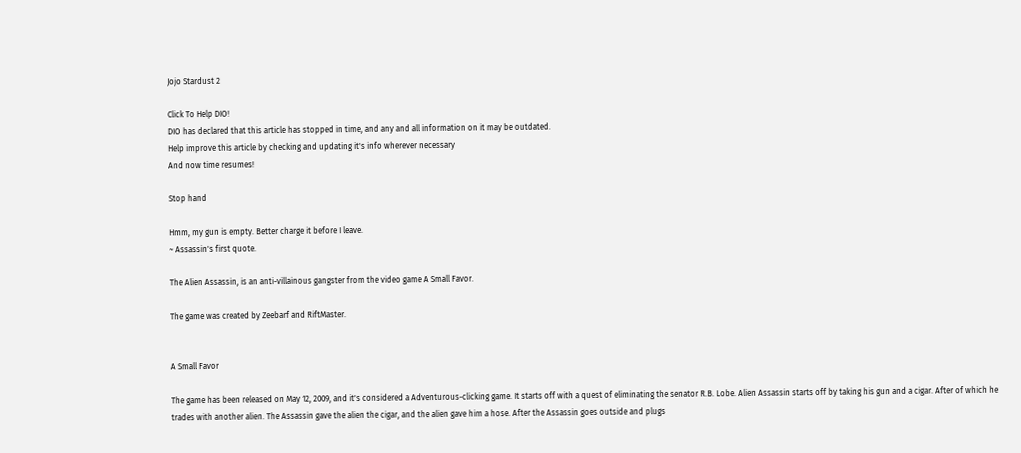Jojo Stardust 2

Click To Help DIO!
DIO has declared that this article has stopped in time, and any and all information on it may be outdated.
Help improve this article by checking and updating it's info wherever necessary
And now time resumes!

Stop hand

Hmm, my gun is empty. Better charge it before I leave.
~ Assassin's first quote.

The Alien Assassin, is an anti-villainous gangster from the video game A Small Favor.

The game was created by Zeebarf and RiftMaster.


A Small Favor

The game has been released on May 12, 2009, and it's considered a Adventurous-clicking game. It starts off with a quest of eliminating the senator R.B. Lobe. Alien Assassin starts off by taking his gun and a cigar. After of which he trades with another alien. The Assassin gave the alien the cigar, and the alien gave him a hose. After the Assassin goes outside and plugs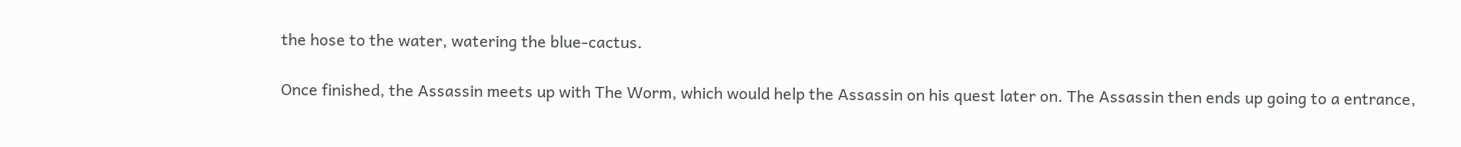the hose to the water, watering the blue-cactus.

Once finished, the Assassin meets up with The Worm, which would help the Assassin on his quest later on. The Assassin then ends up going to a entrance,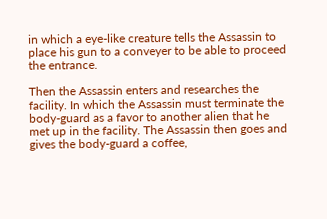in which a eye-like creature tells the Assassin to place his gun to a conveyer to be able to proceed the entrance.

Then the Assassin enters and researches the facility. In which the Assassin must terminate the body-guard as a favor to another alien that he met up in the facility. The Assassin then goes and gives the body-guard a coffee,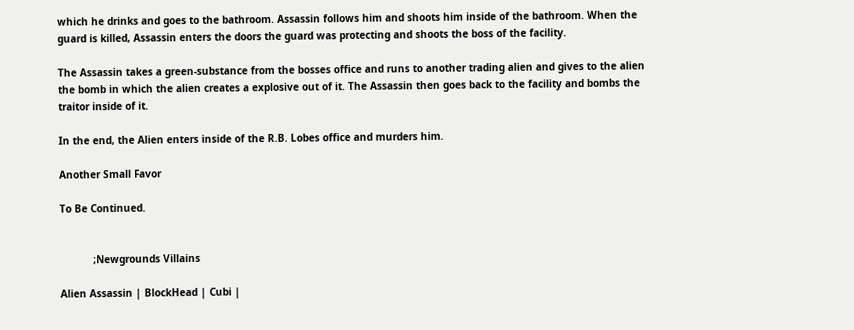which he drinks and goes to the bathroom. Assassin follows him and shoots him inside of the bathroom. When the guard is killed, Assassin enters the doors the guard was protecting and shoots the boss of the facility.

The Assassin takes a green-substance from the bosses office and runs to another trading alien and gives to the alien the bomb in which the alien creates a explosive out of it. The Assassin then goes back to the facility and bombs the traitor inside of it.

In the end, the Alien enters inside of the R.B. Lobes office and murders him.

Another Small Favor

To Be Continued.


           ;Newgrounds Villains

Alien Assassin | BlockHead | Cubi |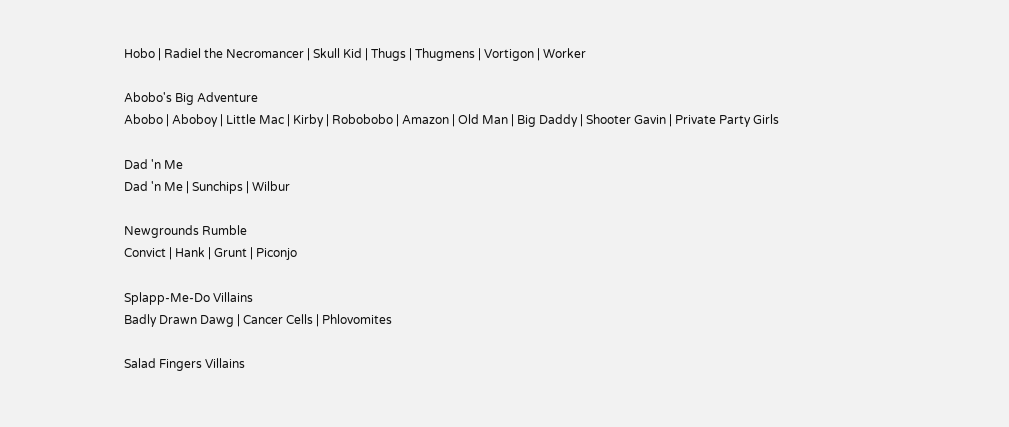Hobo | Radiel the Necromancer | Skull Kid | Thugs | Thugmens | Vortigon | Worker

Abobo's Big Adventure
Abobo | Aboboy | Little Mac | Kirby | Robobobo | Amazon | Old Man | Big Daddy | Shooter Gavin | Private Party Girls

Dad 'n Me
Dad 'n Me | Sunchips | Wilbur

Newgrounds Rumble
Convict | Hank | Grunt | Piconjo

Splapp-Me-Do Villains
Badly Drawn Dawg | Cancer Cells | Phlovomites

Salad Fingers Villains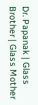Dr. Papanak | Glass Brother | Glass Mother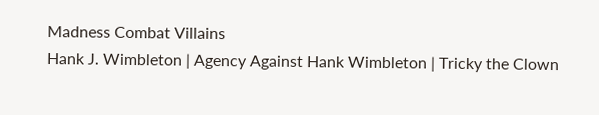Madness Combat Villains
Hank J. Wimbleton | Agency Against Hank Wimbleton | Tricky the Clown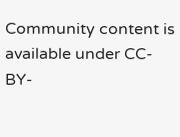Community content is available under CC-BY-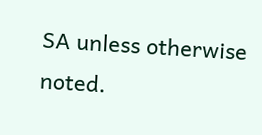SA unless otherwise noted.